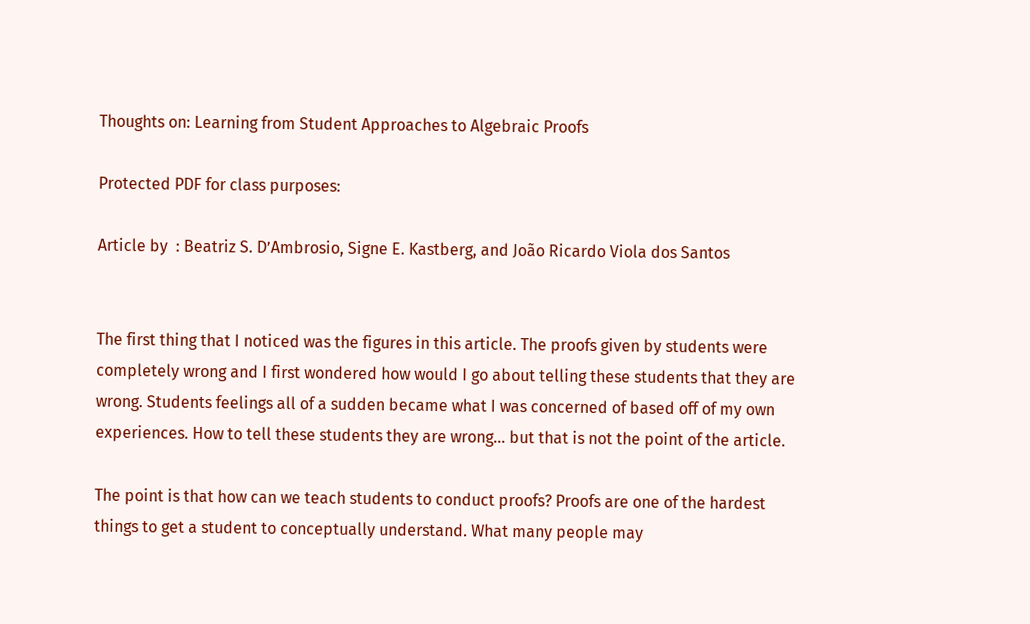Thoughts on: Learning from Student Approaches to Algebraic Proofs

Protected PDF for class purposes:

Article by  : Beatriz S. D’Ambrosio, Signe E. Kastberg, and João Ricardo Viola dos Santos


The first thing that I noticed was the figures in this article. The proofs given by students were completely wrong and I first wondered how would I go about telling these students that they are wrong. Students feelings all of a sudden became what I was concerned of based off of my own experiences. How to tell these students they are wrong… but that is not the point of the article.

The point is that how can we teach students to conduct proofs? Proofs are one of the hardest things to get a student to conceptually understand. What many people may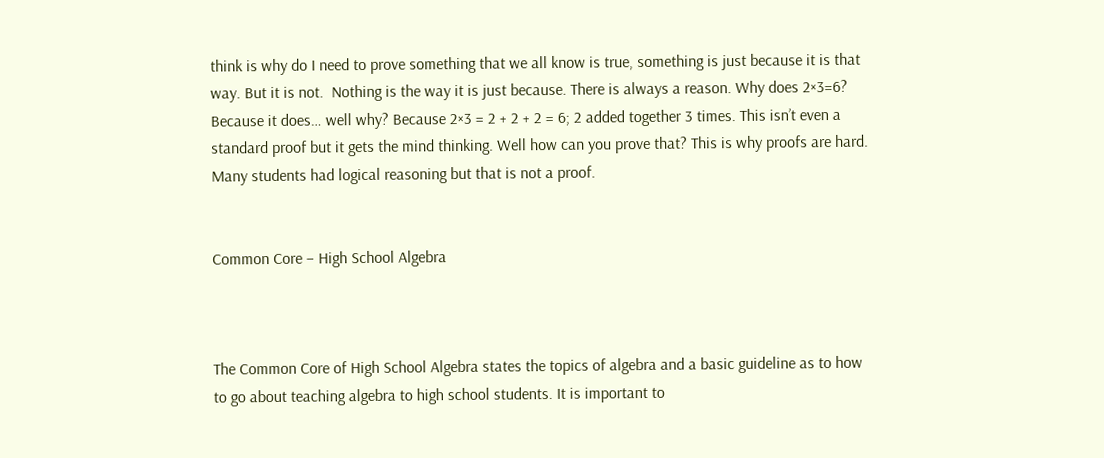think is why do I need to prove something that we all know is true, something is just because it is that way. But it is not.  Nothing is the way it is just because. There is always a reason. Why does 2×3=6? Because it does… well why? Because 2×3 = 2 + 2 + 2 = 6; 2 added together 3 times. This isn’t even a standard proof but it gets the mind thinking. Well how can you prove that? This is why proofs are hard. Many students had logical reasoning but that is not a proof.


Common Core – High School Algebra



The Common Core of High School Algebra states the topics of algebra and a basic guideline as to how to go about teaching algebra to high school students. It is important to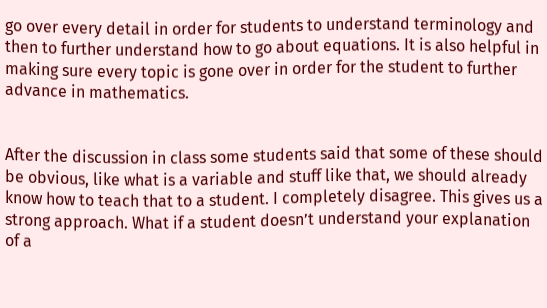go over every detail in order for students to understand terminology and then to further understand how to go about equations. It is also helpful in making sure every topic is gone over in order for the student to further advance in mathematics.


After the discussion in class some students said that some of these should be obvious, like what is a variable and stuff like that, we should already know how to teach that to a student. I completely disagree. This gives us a strong approach. What if a student doesn’t understand your explanation of a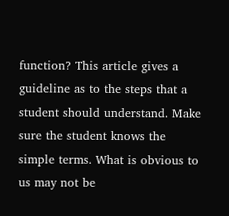function? This article gives a guideline as to the steps that a student should understand. Make sure the student knows the simple terms. What is obvious to us may not be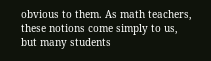obvious to them. As math teachers, these notions come simply to us, but many students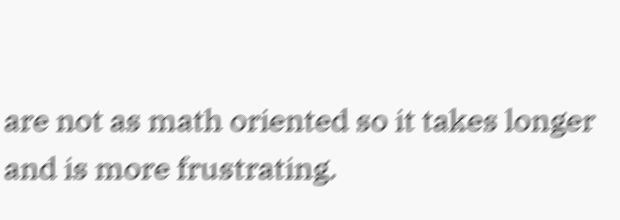are not as math oriented so it takes longer and is more frustrating.